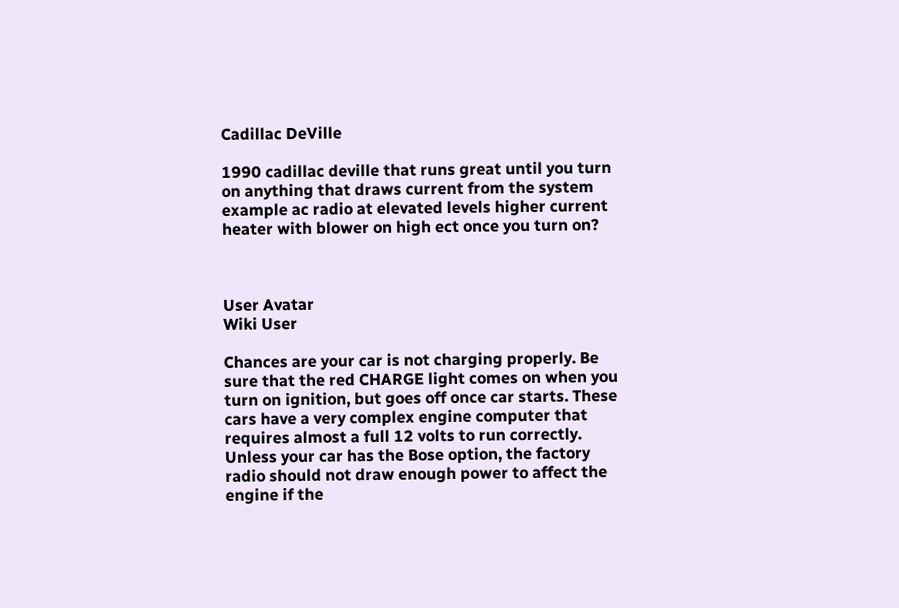Cadillac DeVille

1990 cadillac deville that runs great until you turn on anything that draws current from the system example ac radio at elevated levels higher current heater with blower on high ect once you turn on?



User Avatar
Wiki User

Chances are your car is not charging properly. Be sure that the red CHARGE light comes on when you turn on ignition, but goes off once car starts. These cars have a very complex engine computer that requires almost a full 12 volts to run correctly. Unless your car has the Bose option, the factory radio should not draw enough power to affect the engine if the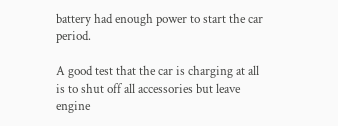battery had enough power to start the car period.

A good test that the car is charging at all is to shut off all accessories but leave engine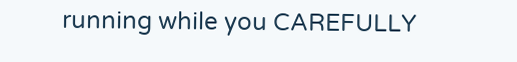running while you CAREFULLY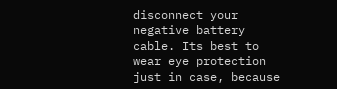disconnect your negative battery cable. Its best to wear eye protection just in case, because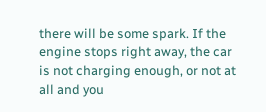there will be some spark. If the engine stops right away, the car is not charging enough, or not at all and you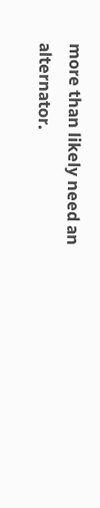more than likely need an alternator.